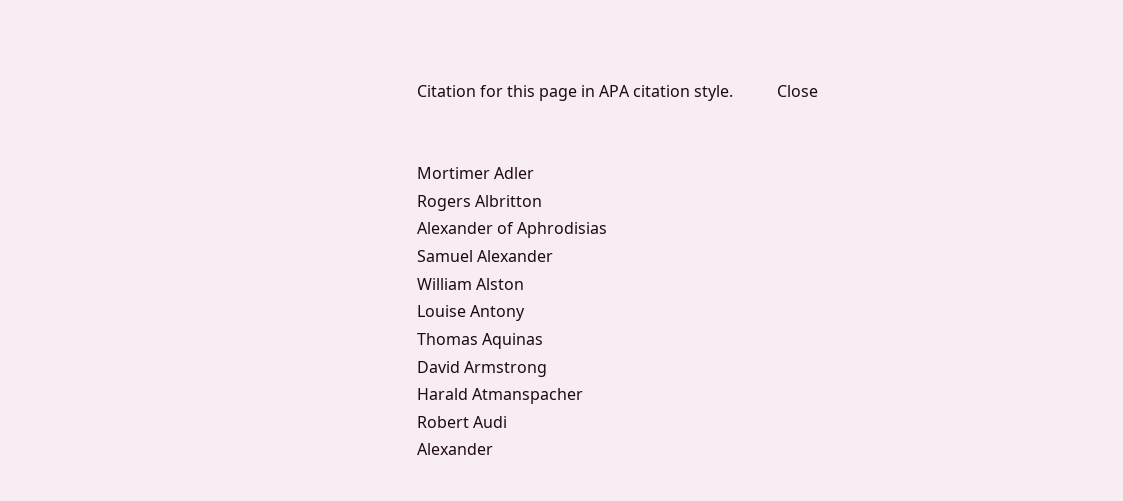Citation for this page in APA citation style.           Close


Mortimer Adler
Rogers Albritton
Alexander of Aphrodisias
Samuel Alexander
William Alston
Louise Antony
Thomas Aquinas
David Armstrong
Harald Atmanspacher
Robert Audi
Alexander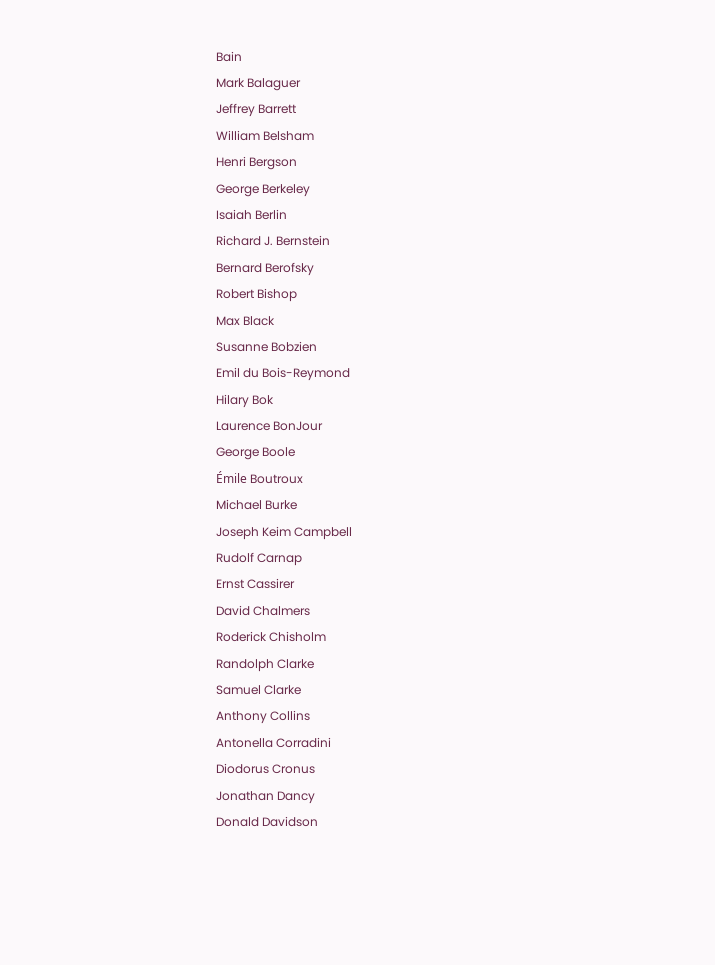Bain
Mark Balaguer
Jeffrey Barrett
William Belsham
Henri Bergson
George Berkeley
Isaiah Berlin
Richard J. Bernstein
Bernard Berofsky
Robert Bishop
Max Black
Susanne Bobzien
Emil du Bois-Reymond
Hilary Bok
Laurence BonJour
George Boole
Émile Boutroux
Michael Burke
Joseph Keim Campbell
Rudolf Carnap
Ernst Cassirer
David Chalmers
Roderick Chisholm
Randolph Clarke
Samuel Clarke
Anthony Collins
Antonella Corradini
Diodorus Cronus
Jonathan Dancy
Donald Davidson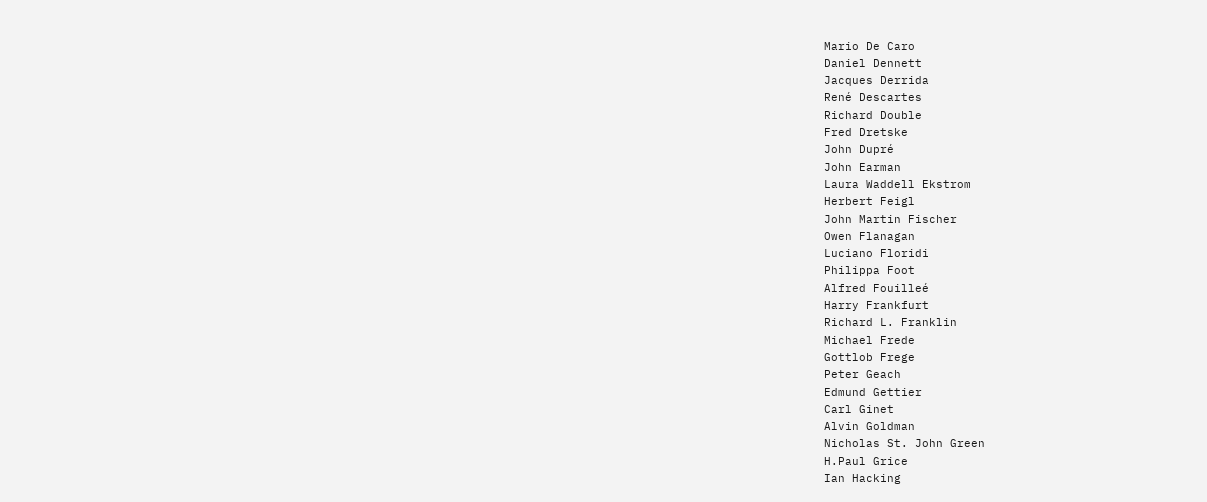Mario De Caro
Daniel Dennett
Jacques Derrida
René Descartes
Richard Double
Fred Dretske
John Dupré
John Earman
Laura Waddell Ekstrom
Herbert Feigl
John Martin Fischer
Owen Flanagan
Luciano Floridi
Philippa Foot
Alfred Fouilleé
Harry Frankfurt
Richard L. Franklin
Michael Frede
Gottlob Frege
Peter Geach
Edmund Gettier
Carl Ginet
Alvin Goldman
Nicholas St. John Green
H.Paul Grice
Ian Hacking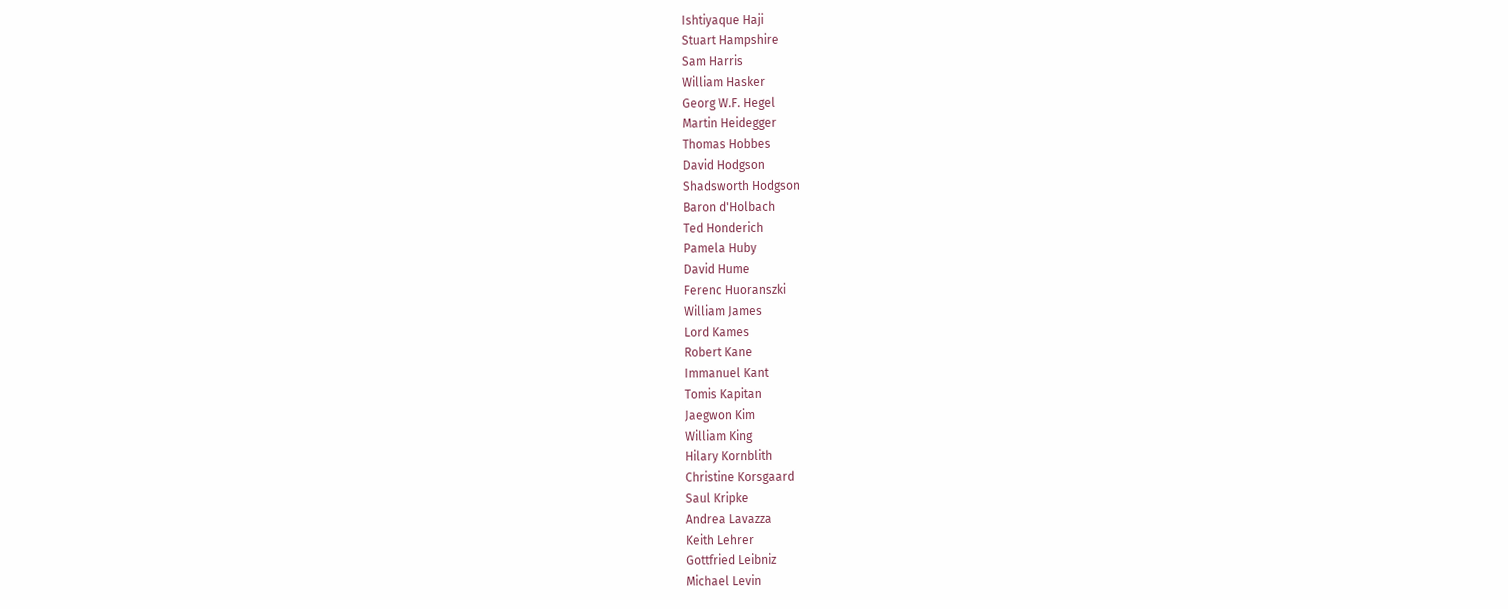Ishtiyaque Haji
Stuart Hampshire
Sam Harris
William Hasker
Georg W.F. Hegel
Martin Heidegger
Thomas Hobbes
David Hodgson
Shadsworth Hodgson
Baron d'Holbach
Ted Honderich
Pamela Huby
David Hume
Ferenc Huoranszki
William James
Lord Kames
Robert Kane
Immanuel Kant
Tomis Kapitan
Jaegwon Kim
William King
Hilary Kornblith
Christine Korsgaard
Saul Kripke
Andrea Lavazza
Keith Lehrer
Gottfried Leibniz
Michael Levin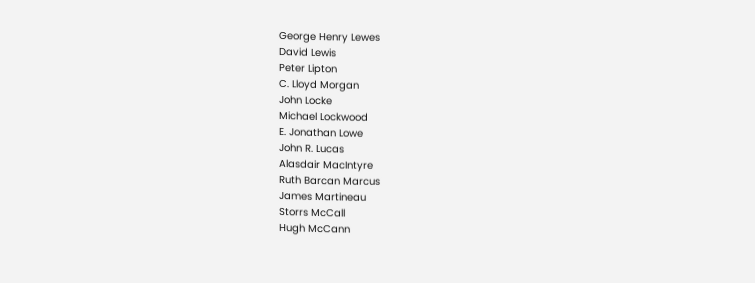George Henry Lewes
David Lewis
Peter Lipton
C. Lloyd Morgan
John Locke
Michael Lockwood
E. Jonathan Lowe
John R. Lucas
Alasdair MacIntyre
Ruth Barcan Marcus
James Martineau
Storrs McCall
Hugh McCann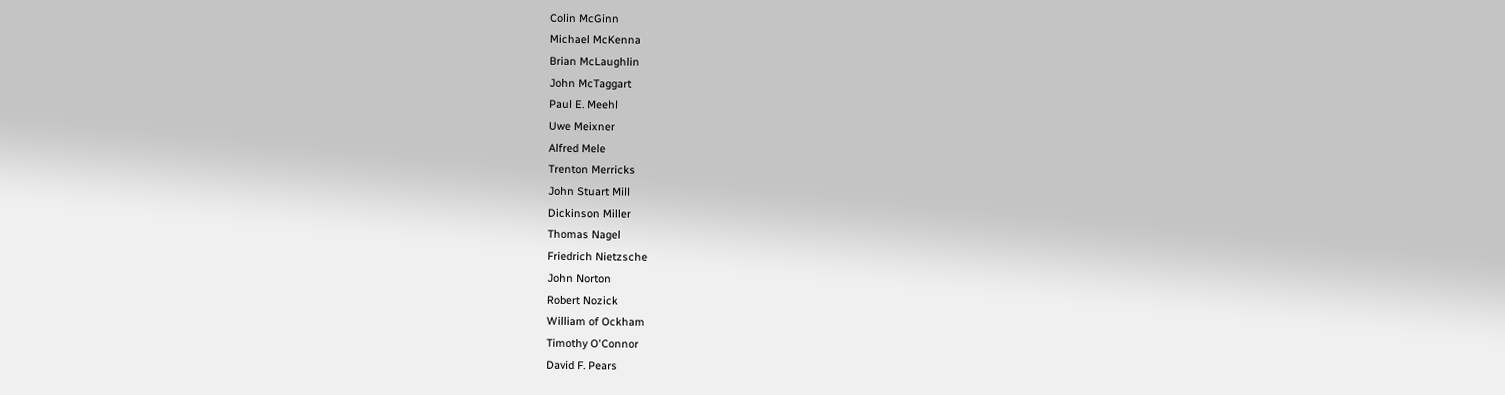Colin McGinn
Michael McKenna
Brian McLaughlin
John McTaggart
Paul E. Meehl
Uwe Meixner
Alfred Mele
Trenton Merricks
John Stuart Mill
Dickinson Miller
Thomas Nagel
Friedrich Nietzsche
John Norton
Robert Nozick
William of Ockham
Timothy O'Connor
David F. Pears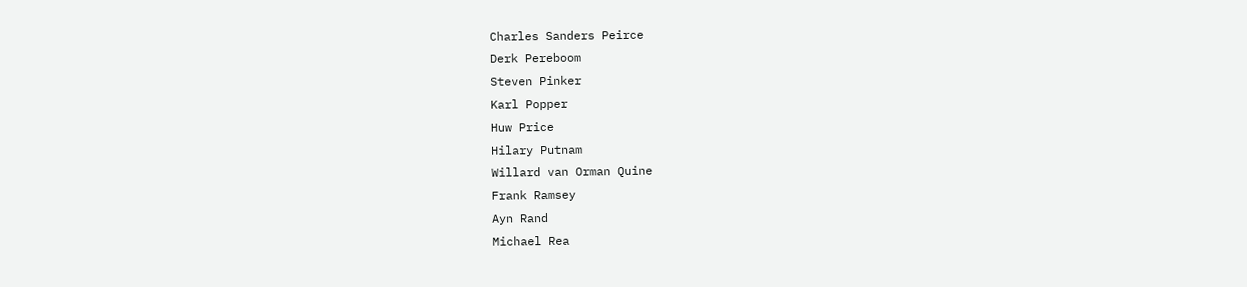Charles Sanders Peirce
Derk Pereboom
Steven Pinker
Karl Popper
Huw Price
Hilary Putnam
Willard van Orman Quine
Frank Ramsey
Ayn Rand
Michael Rea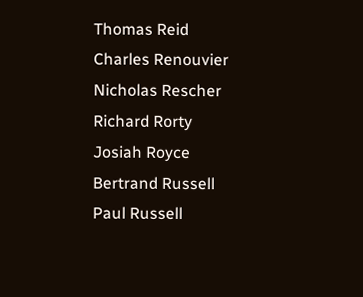Thomas Reid
Charles Renouvier
Nicholas Rescher
Richard Rorty
Josiah Royce
Bertrand Russell
Paul Russell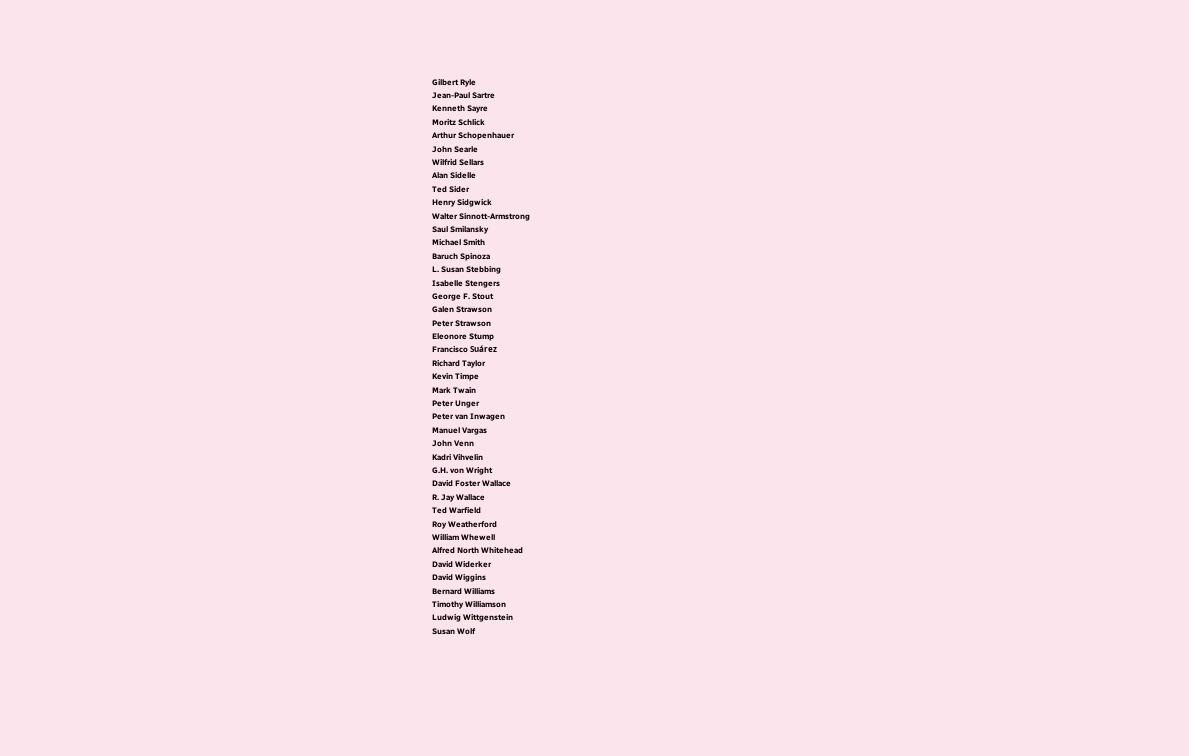Gilbert Ryle
Jean-Paul Sartre
Kenneth Sayre
Moritz Schlick
Arthur Schopenhauer
John Searle
Wilfrid Sellars
Alan Sidelle
Ted Sider
Henry Sidgwick
Walter Sinnott-Armstrong
Saul Smilansky
Michael Smith
Baruch Spinoza
L. Susan Stebbing
Isabelle Stengers
George F. Stout
Galen Strawson
Peter Strawson
Eleonore Stump
Francisco Suárez
Richard Taylor
Kevin Timpe
Mark Twain
Peter Unger
Peter van Inwagen
Manuel Vargas
John Venn
Kadri Vihvelin
G.H. von Wright
David Foster Wallace
R. Jay Wallace
Ted Warfield
Roy Weatherford
William Whewell
Alfred North Whitehead
David Widerker
David Wiggins
Bernard Williams
Timothy Williamson
Ludwig Wittgenstein
Susan Wolf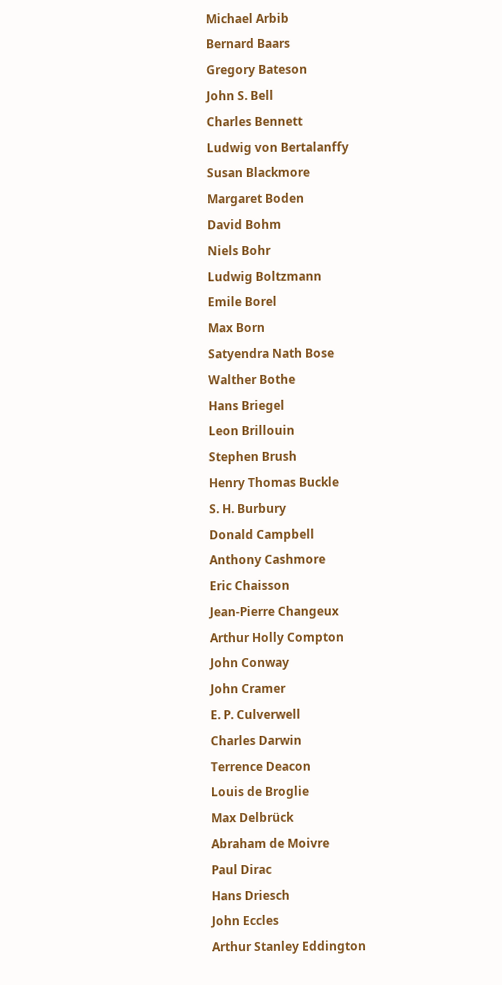Michael Arbib
Bernard Baars
Gregory Bateson
John S. Bell
Charles Bennett
Ludwig von Bertalanffy
Susan Blackmore
Margaret Boden
David Bohm
Niels Bohr
Ludwig Boltzmann
Emile Borel
Max Born
Satyendra Nath Bose
Walther Bothe
Hans Briegel
Leon Brillouin
Stephen Brush
Henry Thomas Buckle
S. H. Burbury
Donald Campbell
Anthony Cashmore
Eric Chaisson
Jean-Pierre Changeux
Arthur Holly Compton
John Conway
John Cramer
E. P. Culverwell
Charles Darwin
Terrence Deacon
Louis de Broglie
Max Delbrück
Abraham de Moivre
Paul Dirac
Hans Driesch
John Eccles
Arthur Stanley Eddington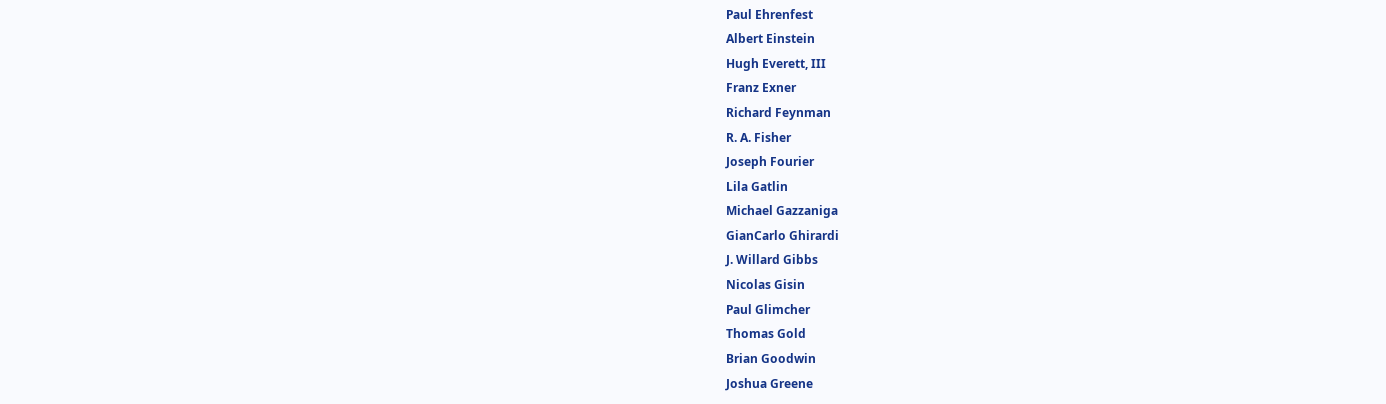Paul Ehrenfest
Albert Einstein
Hugh Everett, III
Franz Exner
Richard Feynman
R. A. Fisher
Joseph Fourier
Lila Gatlin
Michael Gazzaniga
GianCarlo Ghirardi
J. Willard Gibbs
Nicolas Gisin
Paul Glimcher
Thomas Gold
Brian Goodwin
Joshua Greene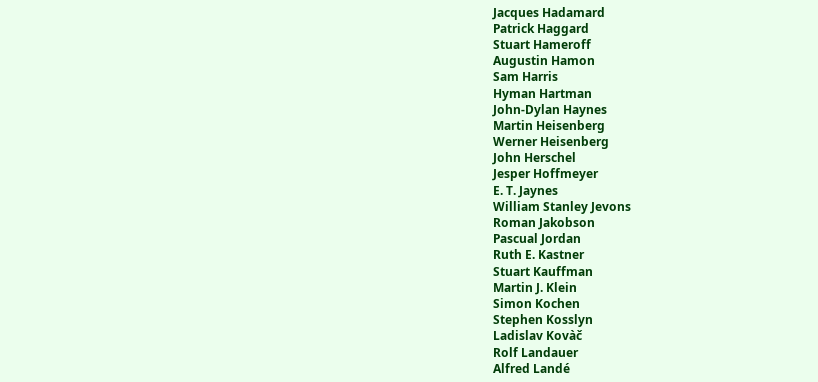Jacques Hadamard
Patrick Haggard
Stuart Hameroff
Augustin Hamon
Sam Harris
Hyman Hartman
John-Dylan Haynes
Martin Heisenberg
Werner Heisenberg
John Herschel
Jesper Hoffmeyer
E. T. Jaynes
William Stanley Jevons
Roman Jakobson
Pascual Jordan
Ruth E. Kastner
Stuart Kauffman
Martin J. Klein
Simon Kochen
Stephen Kosslyn
Ladislav Kovàč
Rolf Landauer
Alfred Landé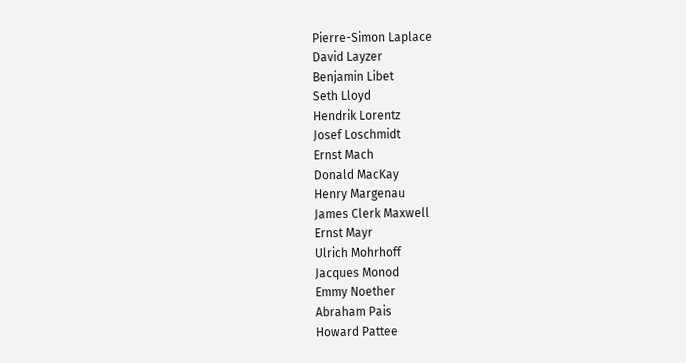Pierre-Simon Laplace
David Layzer
Benjamin Libet
Seth Lloyd
Hendrik Lorentz
Josef Loschmidt
Ernst Mach
Donald MacKay
Henry Margenau
James Clerk Maxwell
Ernst Mayr
Ulrich Mohrhoff
Jacques Monod
Emmy Noether
Abraham Pais
Howard Pattee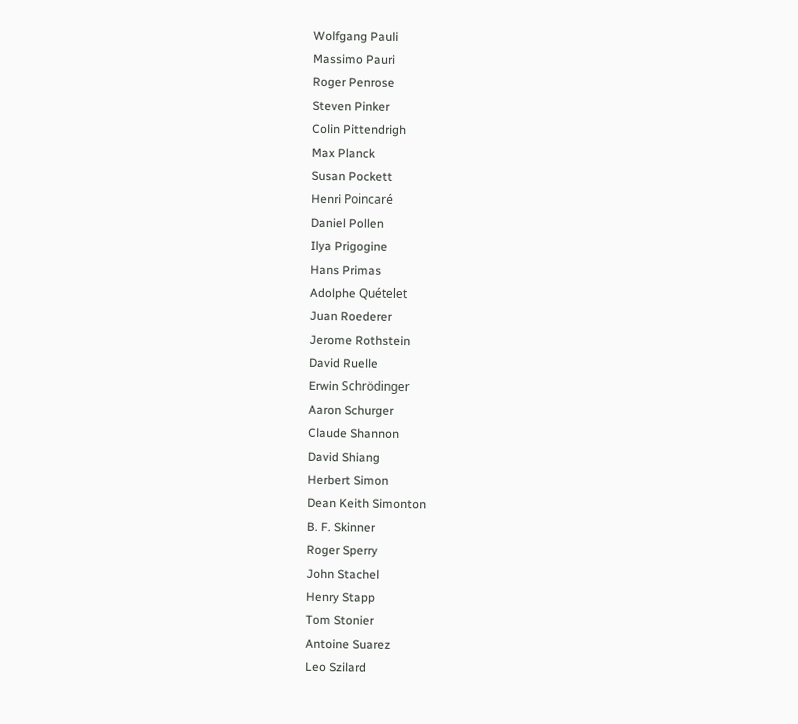Wolfgang Pauli
Massimo Pauri
Roger Penrose
Steven Pinker
Colin Pittendrigh
Max Planck
Susan Pockett
Henri Poincaré
Daniel Pollen
Ilya Prigogine
Hans Primas
Adolphe Quételet
Juan Roederer
Jerome Rothstein
David Ruelle
Erwin Schrödinger
Aaron Schurger
Claude Shannon
David Shiang
Herbert Simon
Dean Keith Simonton
B. F. Skinner
Roger Sperry
John Stachel
Henry Stapp
Tom Stonier
Antoine Suarez
Leo Szilard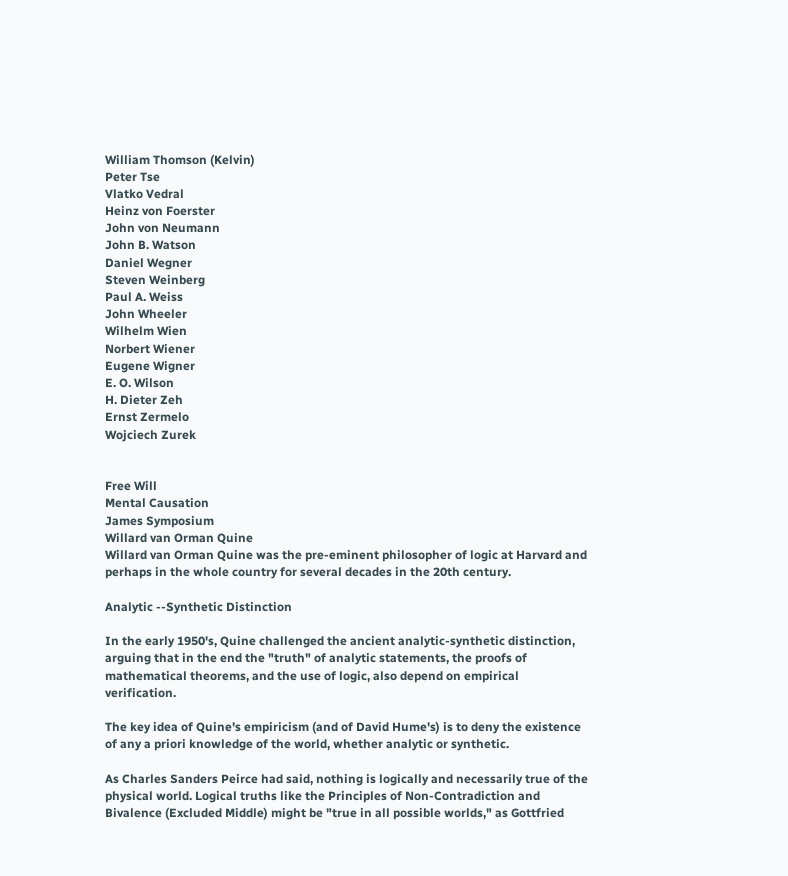William Thomson (Kelvin)
Peter Tse
Vlatko Vedral
Heinz von Foerster
John von Neumann
John B. Watson
Daniel Wegner
Steven Weinberg
Paul A. Weiss
John Wheeler
Wilhelm Wien
Norbert Wiener
Eugene Wigner
E. O. Wilson
H. Dieter Zeh
Ernst Zermelo
Wojciech Zurek


Free Will
Mental Causation
James Symposium
Willard van Orman Quine
Willard van Orman Quine was the pre-eminent philosopher of logic at Harvard and perhaps in the whole country for several decades in the 20th century.

Analytic --Synthetic Distinction

In the early 1950's, Quine challenged the ancient analytic-synthetic distinction, arguing that in the end the "truth" of analytic statements, the proofs of mathematical theorems, and the use of logic, also depend on empirical verification.

The key idea of Quine's empiricism (and of David Hume's) is to deny the existence of any a priori knowledge of the world, whether analytic or synthetic.

As Charles Sanders Peirce had said, nothing is logically and necessarily true of the physical world. Logical truths like the Principles of Non-Contradiction and Bivalence (Excluded Middle) might be "true in all possible worlds," as Gottfried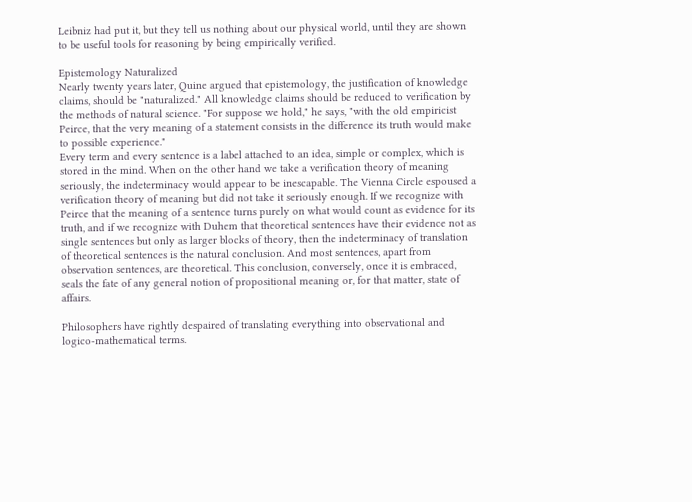Leibniz had put it, but they tell us nothing about our physical world, until they are shown to be useful tools for reasoning by being empirically verified.

Epistemology Naturalized
Nearly twenty years later, Quine argued that epistemology, the justification of knowledge claims, should be "naturalized." All knowledge claims should be reduced to verification by the methods of natural science. "For suppose we hold," he says, "with the old empiricist Peirce, that the very meaning of a statement consists in the difference its truth would make to possible experience."
Every term and every sentence is a label attached to an idea, simple or complex, which is stored in the mind. When on the other hand we take a verification theory of meaning seriously, the indeterminacy would appear to be inescapable. The Vienna Circle espoused a verification theory of meaning but did not take it seriously enough. If we recognize with Peirce that the meaning of a sentence turns purely on what would count as evidence for its truth, and if we recognize with Duhem that theoretical sentences have their evidence not as single sentences but only as larger blocks of theory, then the indeterminacy of translation of theoretical sentences is the natural conclusion. And most sentences, apart from observation sentences, are theoretical. This conclusion, conversely, once it is embraced, seals the fate of any general notion of propositional meaning or, for that matter, state of affairs.

Philosophers have rightly despaired of translating everything into observational and logico-mathematical terms.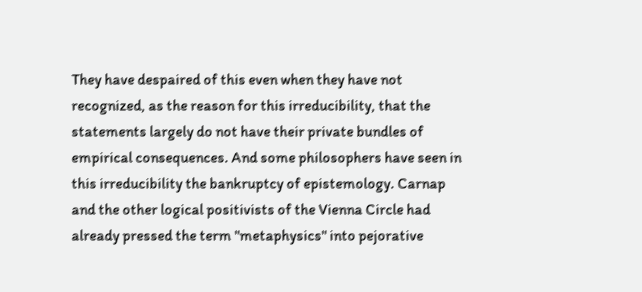They have despaired of this even when they have not recognized, as the reason for this irreducibility, that the statements largely do not have their private bundles of empirical consequences. And some philosophers have seen in this irreducibility the bankruptcy of epistemology. Carnap and the other logical positivists of the Vienna Circle had already pressed the term "metaphysics" into pejorative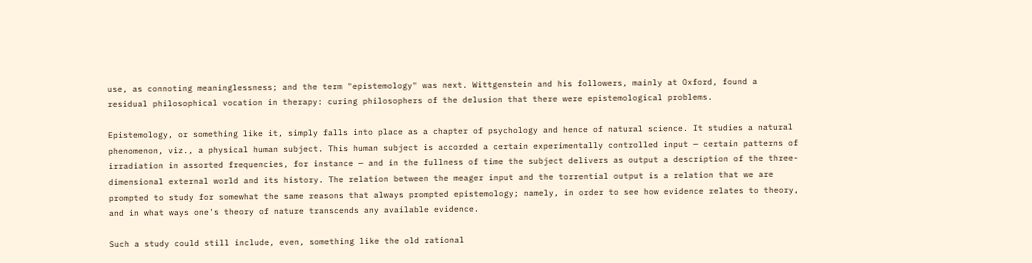use, as connoting meaninglessness; and the term "epistemology" was next. Wittgenstein and his followers, mainly at Oxford, found a residual philosophical vocation in therapy: curing philosophers of the delusion that there were epistemological problems.

Epistemology, or something like it, simply falls into place as a chapter of psychology and hence of natural science. It studies a natural phenomenon, viz., a physical human subject. This human subject is accorded a certain experimentally controlled input — certain patterns of irradiation in assorted frequencies, for instance — and in the fullness of time the subject delivers as output a description of the three-dimensional external world and its history. The relation between the meager input and the torrential output is a relation that we are prompted to study for somewhat the same reasons that always prompted epistemology; namely, in order to see how evidence relates to theory, and in what ways one's theory of nature transcends any available evidence.

Such a study could still include, even, something like the old rational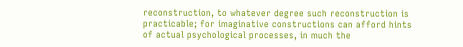reconstruction, to whatever degree such reconstruction is practicable; for imaginative constructions can afford hints of actual psychological processes, in much the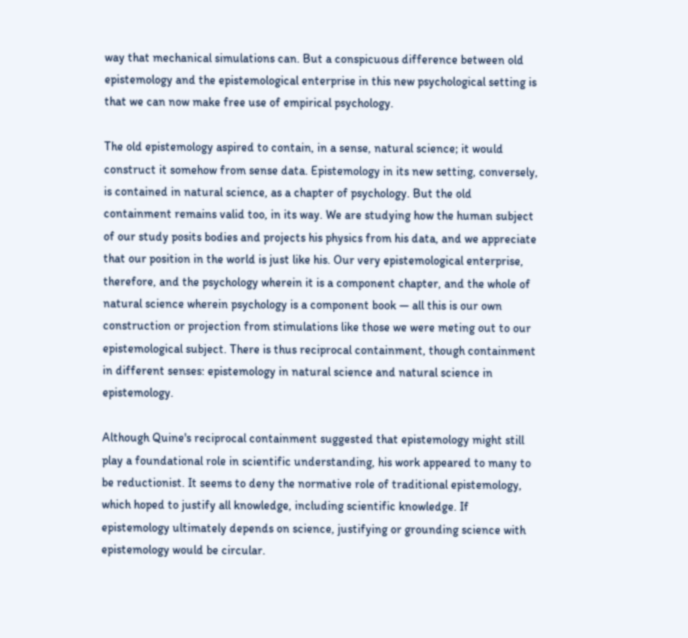way that mechanical simulations can. But a conspicuous difference between old epistemology and the epistemological enterprise in this new psychological setting is that we can now make free use of empirical psychology.

The old epistemology aspired to contain, in a sense, natural science; it would construct it somehow from sense data. Epistemology in its new setting, conversely, is contained in natural science, as a chapter of psychology. But the old containment remains valid too, in its way. We are studying how the human subject of our study posits bodies and projects his physics from his data, and we appreciate that our position in the world is just like his. Our very epistemological enterprise, therefore, and the psychology wherein it is a component chapter, and the whole of natural science wherein psychology is a component book — all this is our own construction or projection from stimulations like those we were meting out to our epistemological subject. There is thus reciprocal containment, though containment in different senses: epistemology in natural science and natural science in epistemology.

Although Quine's reciprocal containment suggested that epistemology might still play a foundational role in scientific understanding, his work appeared to many to be reductionist. It seems to deny the normative role of traditional epistemology, which hoped to justify all knowledge, including scientific knowledge. If epistemology ultimately depends on science, justifying or grounding science with epistemology would be circular.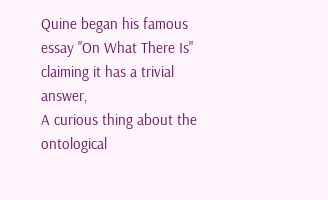Quine began his famous essay "On What There Is" claiming it has a trivial answer,
A curious thing about the ontological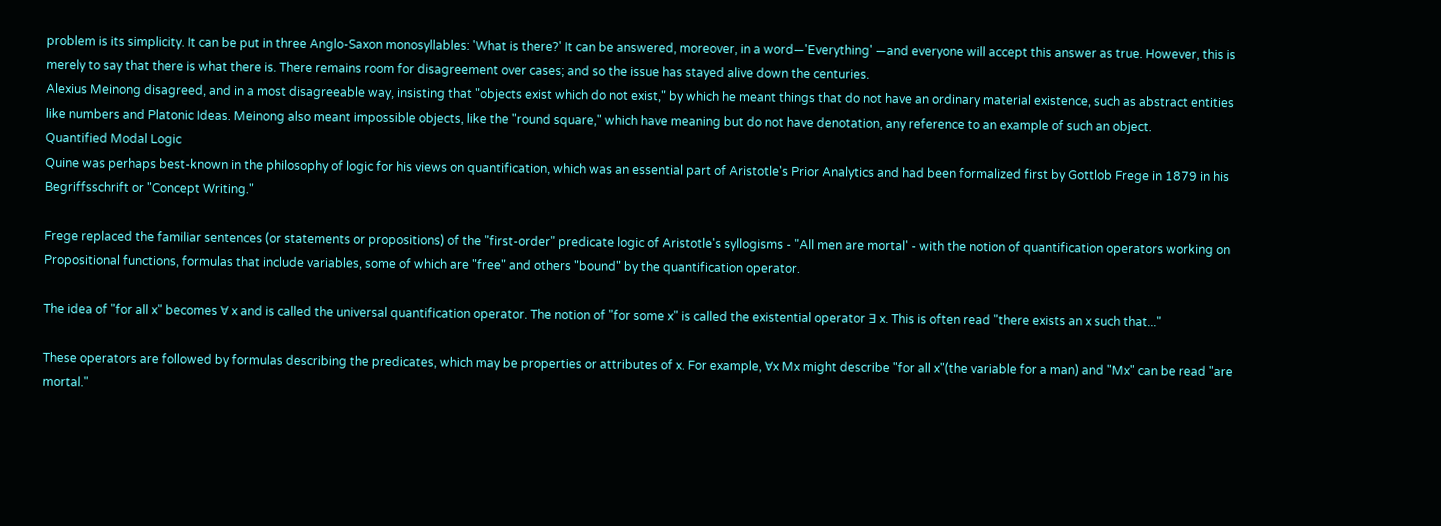problem is its simplicity. It can be put in three Anglo-Saxon monosyllables: 'What is there?' It can be answered, moreover, in a word—'Everything' —and everyone will accept this answer as true. However, this is merely to say that there is what there is. There remains room for disagreement over cases; and so the issue has stayed alive down the centuries.
Alexius Meinong disagreed, and in a most disagreeable way, insisting that "objects exist which do not exist," by which he meant things that do not have an ordinary material existence, such as abstract entities like numbers and Platonic Ideas. Meinong also meant impossible objects, like the "round square," which have meaning but do not have denotation, any reference to an example of such an object.
Quantified Modal Logic
Quine was perhaps best-known in the philosophy of logic for his views on quantification, which was an essential part of Aristotle's Prior Analytics and had been formalized first by Gottlob Frege in 1879 in his Begriffsschrift or "Concept Writing."

Frege replaced the familiar sentences (or statements or propositions) of the "first-order" predicate logic of Aristotle's syllogisms - "All men are mortal' - with the notion of quantification operators working on Propositional functions, formulas that include variables, some of which are "free" and others "bound" by the quantification operator.

The idea of "for all x" becomes ∀ x and is called the universal quantification operator. The notion of "for some x" is called the existential operator ∃ x. This is often read "there exists an x such that..."

These operators are followed by formulas describing the predicates, which may be properties or attributes of x. For example, ∀x Mx might describe "for all x"(the variable for a man) and "Mx" can be read "are mortal."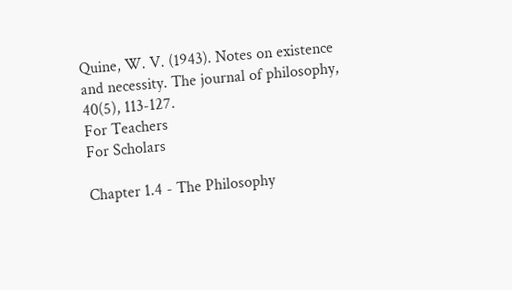Quine, W. V. (1943). Notes on existence and necessity. The journal of philosophy, 40(5), 113-127.
For Teachers
For Scholars

Chapter 1.4 - The Philosophy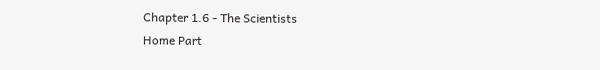Chapter 1.6 - The Scientists
Home Part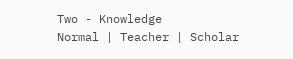Two - Knowledge
Normal | Teacher | Scholar